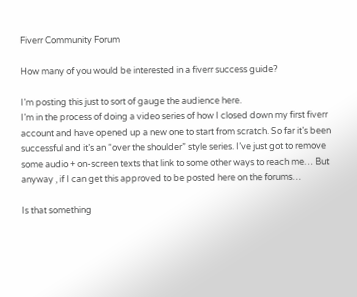Fiverr Community Forum

How many of you would be interested in a fiverr success guide?

I’m posting this just to sort of gauge the audience here.
I’m in the process of doing a video series of how I closed down my first fiverr account and have opened up a new one to start from scratch. So far it’s been successful and it’s an “over the shoulder” style series. I’ve just got to remove some audio + on-screen texts that link to some other ways to reach me… But anyway , if I can get this approved to be posted here on the forums…

Is that something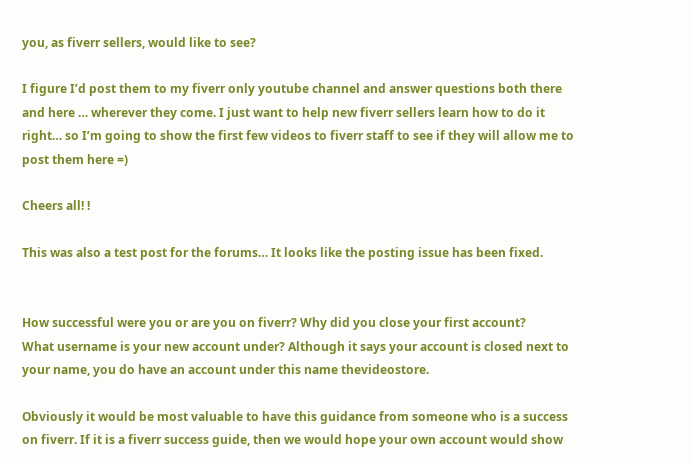you, as fiverr sellers, would like to see?

I figure I’d post them to my fiverr only youtube channel and answer questions both there and here … wherever they come. I just want to help new fiverr sellers learn how to do it right… so I’m going to show the first few videos to fiverr staff to see if they will allow me to post them here =)

Cheers all! !

This was also a test post for the forums… It looks like the posting issue has been fixed.


How successful were you or are you on fiverr? Why did you close your first account?
What username is your new account under? Although it says your account is closed next to your name, you do have an account under this name thevideostore.

Obviously it would be most valuable to have this guidance from someone who is a success on fiverr. If it is a fiverr success guide, then we would hope your own account would show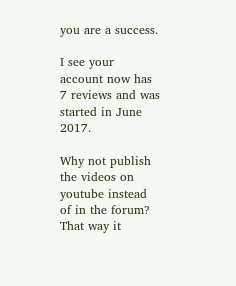you are a success.

I see your account now has 7 reviews and was started in June 2017.

Why not publish the videos on youtube instead of in the forum? That way it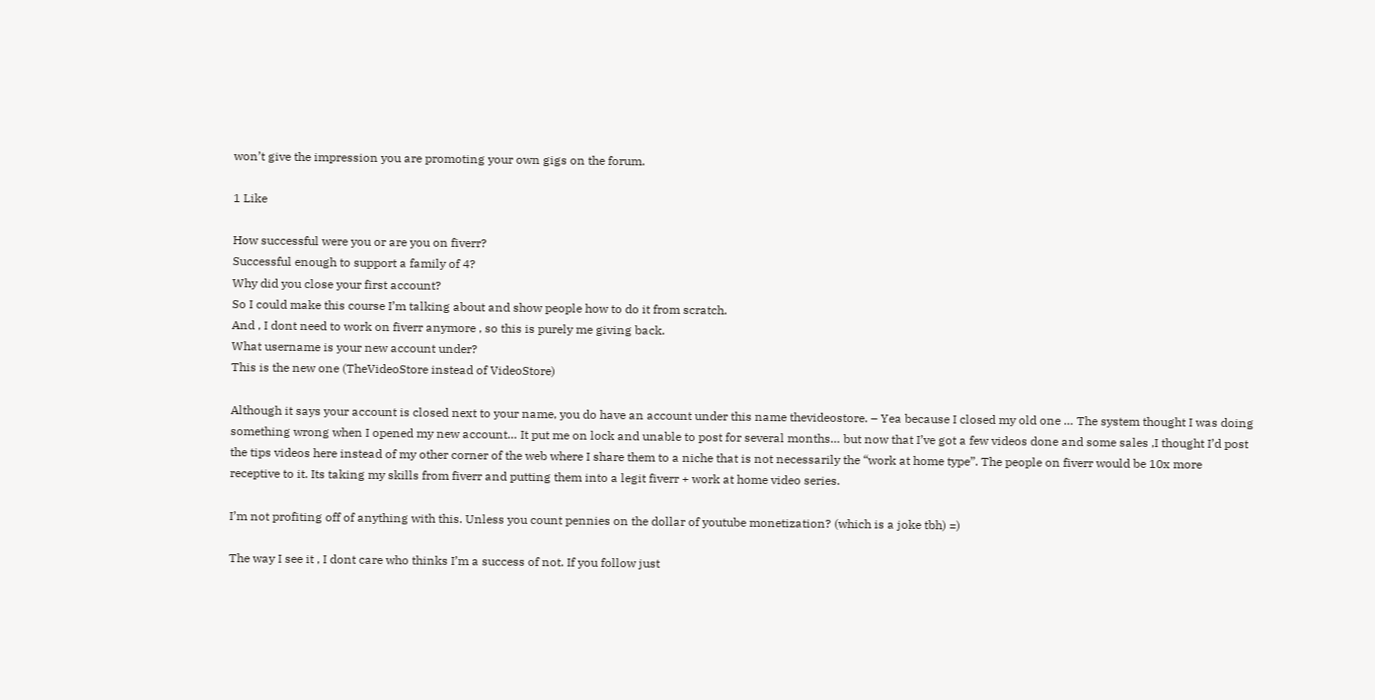won’t give the impression you are promoting your own gigs on the forum.

1 Like

How successful were you or are you on fiverr?
Successful enough to support a family of 4?
Why did you close your first account?
So I could make this course I’m talking about and show people how to do it from scratch.
And , I dont need to work on fiverr anymore , so this is purely me giving back.
What username is your new account under?
This is the new one (TheVideoStore instead of VideoStore)

Although it says your account is closed next to your name, you do have an account under this name thevideostore. – Yea because I closed my old one … The system thought I was doing something wrong when I opened my new account… It put me on lock and unable to post for several months… but now that I’ve got a few videos done and some sales ,I thought I’d post the tips videos here instead of my other corner of the web where I share them to a niche that is not necessarily the “work at home type”. The people on fiverr would be 10x more receptive to it. Its taking my skills from fiverr and putting them into a legit fiverr + work at home video series.

I’m not profiting off of anything with this. Unless you count pennies on the dollar of youtube monetization? (which is a joke tbh) =)

The way I see it , I dont care who thinks I’m a success of not. If you follow just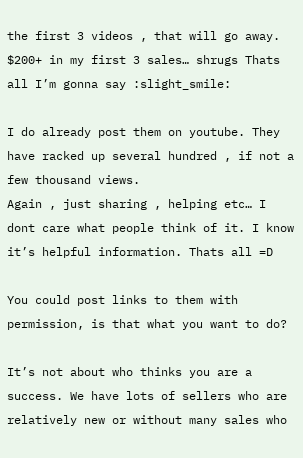the first 3 videos , that will go away. $200+ in my first 3 sales… shrugs Thats all I’m gonna say :slight_smile:

I do already post them on youtube. They have racked up several hundred , if not a few thousand views.
Again , just sharing , helping etc… I dont care what people think of it. I know it’s helpful information. Thats all =D

You could post links to them with permission, is that what you want to do?

It’s not about who thinks you are a success. We have lots of sellers who are relatively new or without many sales who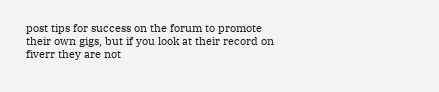post tips for success on the forum to promote their own gigs, but if you look at their record on fiverr they are not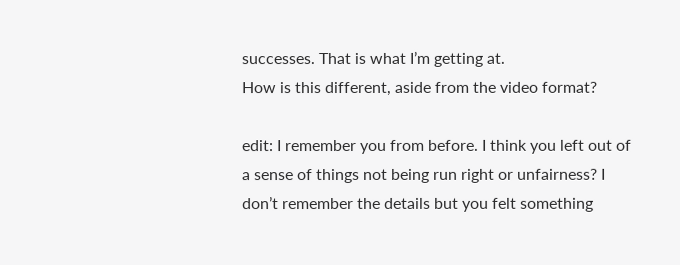successes. That is what I’m getting at.
How is this different, aside from the video format?

edit: I remember you from before. I think you left out of a sense of things not being run right or unfairness? I don’t remember the details but you felt something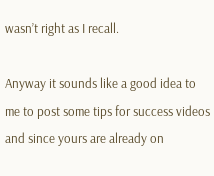wasn’t right as I recall.

Anyway it sounds like a good idea to me to post some tips for success videos and since yours are already on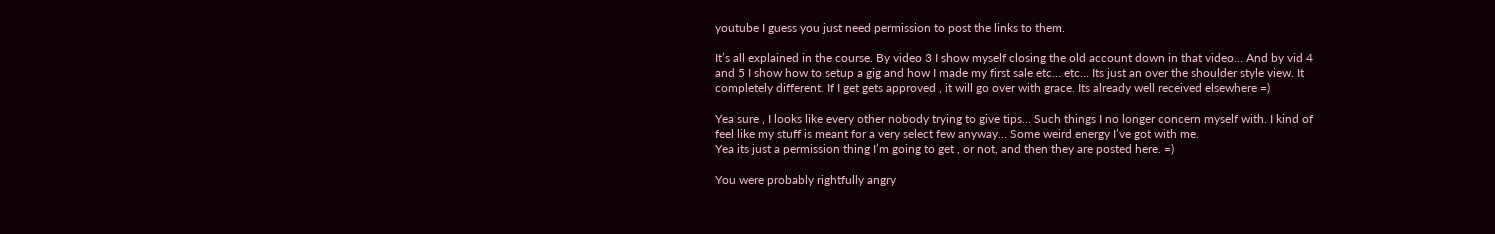youtube I guess you just need permission to post the links to them.

It’s all explained in the course. By video 3 I show myself closing the old account down in that video… And by vid 4 and 5 I show how to setup a gig and how I made my first sale etc… etc… Its just an over the shoulder style view. It completely different. If I get gets approved , it will go over with grace. Its already well received elsewhere =)

Yea sure , I looks like every other nobody trying to give tips… Such things I no longer concern myself with. I kind of feel like my stuff is meant for a very select few anyway… Some weird energy I’ve got with me.
Yea its just a permission thing I’m going to get , or not, and then they are posted here. =)

You were probably rightfully angry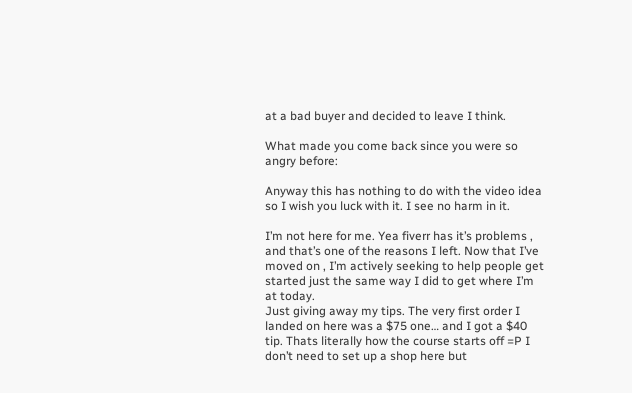at a bad buyer and decided to leave I think.

What made you come back since you were so angry before:

Anyway this has nothing to do with the video idea so I wish you luck with it. I see no harm in it.

I’m not here for me. Yea fiverr has it’s problems , and that’s one of the reasons I left. Now that I’ve moved on , I’m actively seeking to help people get started just the same way I did to get where I’m at today.
Just giving away my tips. The very first order I landed on here was a $75 one… and I got a $40 tip. Thats literally how the course starts off =P I don’t need to set up a shop here but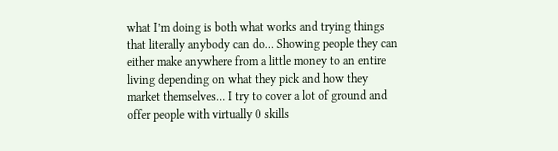what I’m doing is both what works and trying things that literally anybody can do… Showing people they can either make anywhere from a little money to an entire living depending on what they pick and how they market themselves… I try to cover a lot of ground and offer people with virtually 0 skills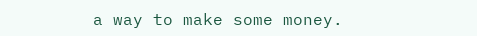a way to make some money.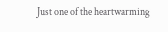Just one of the heartwarming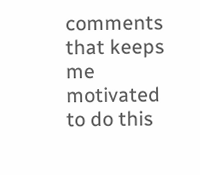comments that keeps me motivated to do this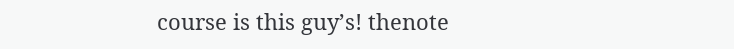course is this guy’s! thenote